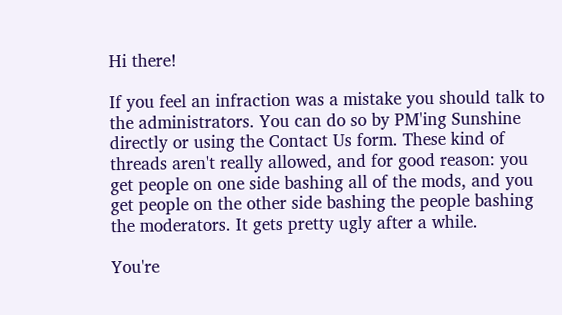Hi there!

If you feel an infraction was a mistake you should talk to the administrators. You can do so by PM'ing Sunshine directly or using the Contact Us form. These kind of threads aren't really allowed, and for good reason: you get people on one side bashing all of the mods, and you get people on the other side bashing the people bashing the moderators. It gets pretty ugly after a while.

You're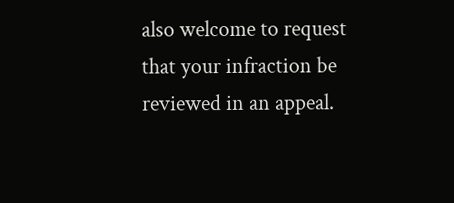also welcome to request that your infraction be reviewed in an appeal.